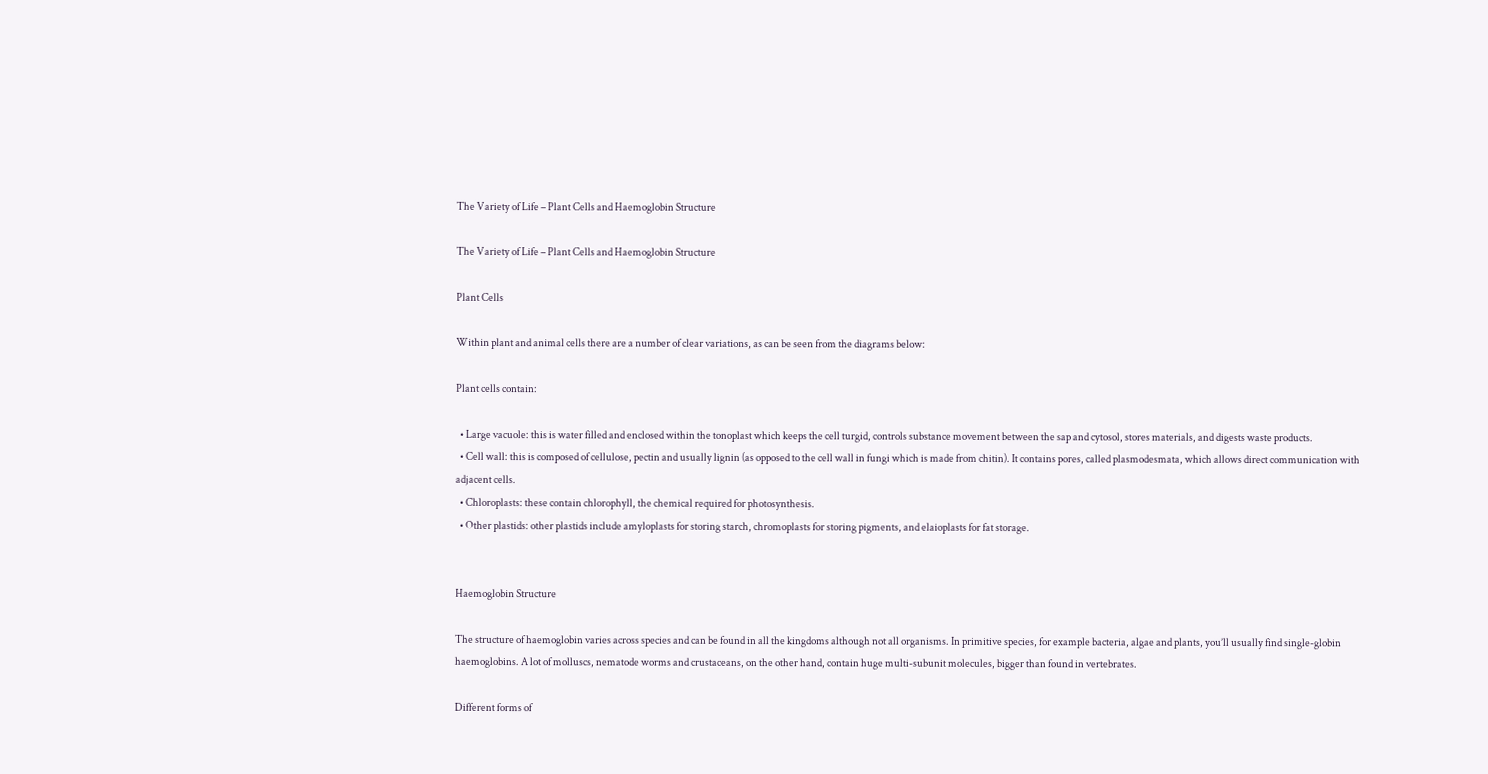The Variety of Life – Plant Cells and Haemoglobin Structure

The Variety of Life – Plant Cells and Haemoglobin Structure

Plant Cells

Within plant and animal cells there are a number of clear variations, as can be seen from the diagrams below:

Plant cells contain:

  • Large vacuole: this is water filled and enclosed within the tonoplast which keeps the cell turgid, controls substance movement between the sap and cytosol, stores materials, and digests waste products.
  • Cell wall: this is composed of cellulose, pectin and usually lignin (as opposed to the cell wall in fungi which is made from chitin). It contains pores, called plasmodesmata, which allows direct communication with adjacent cells.
  • Chloroplasts: these contain chlorophyll, the chemical required for photosynthesis.
  • Other plastids: other plastids include amyloplasts for storing starch, chromoplasts for storing pigments, and elaioplasts for fat storage.


Haemoglobin Structure

The structure of haemoglobin varies across species and can be found in all the kingdoms although not all organisms. In primitive species, for example bacteria, algae and plants, you’ll usually find single-globin haemoglobins. A lot of molluscs, nematode worms and crustaceans, on the other hand, contain huge multi-subunit molecules, bigger than found in vertebrates.

Different forms of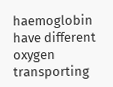haemoglobin have different oxygen transporting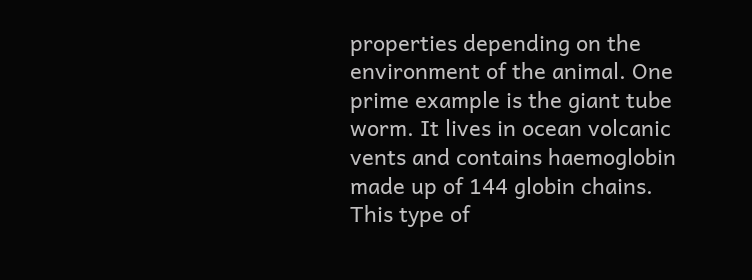properties depending on the environment of the animal. One prime example is the giant tube worm. It lives in ocean volcanic vents and contains haemoglobin made up of 144 globin chains. This type of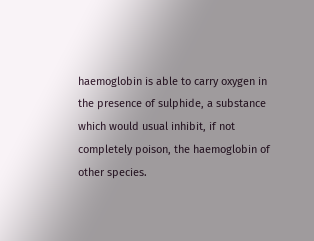haemoglobin is able to carry oxygen in the presence of sulphide, a substance which would usual inhibit, if not completely poison, the haemoglobin of other species.